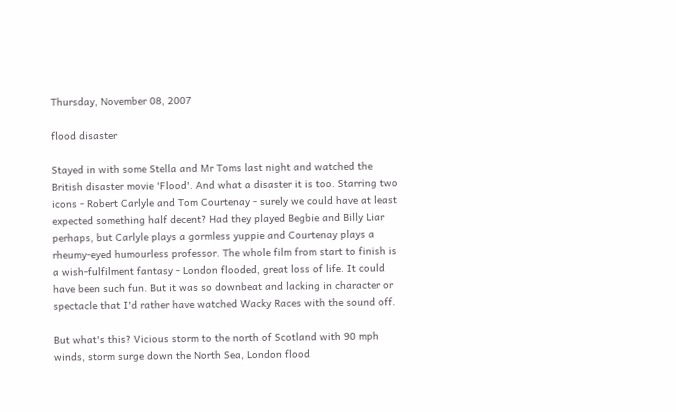Thursday, November 08, 2007

flood disaster

Stayed in with some Stella and Mr Toms last night and watched the British disaster movie 'Flood'. And what a disaster it is too. Starring two icons - Robert Carlyle and Tom Courtenay - surely we could have at least expected something half decent? Had they played Begbie and Billy Liar perhaps, but Carlyle plays a gormless yuppie and Courtenay plays a rheumy-eyed humourless professor. The whole film from start to finish is a wish-fulfilment fantasy - London flooded, great loss of life. It could have been such fun. But it was so downbeat and lacking in character or spectacle that I'd rather have watched Wacky Races with the sound off.

But what's this? Vicious storm to the north of Scotland with 90 mph winds, storm surge down the North Sea, London flood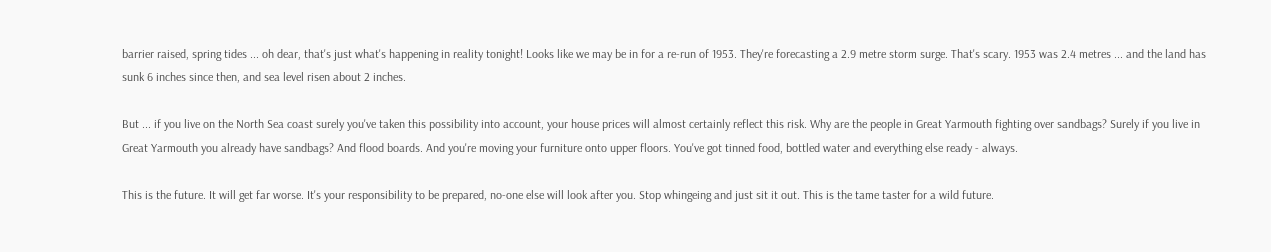barrier raised, spring tides ... oh dear, that's just what's happening in reality tonight! Looks like we may be in for a re-run of 1953. They're forecasting a 2.9 metre storm surge. That's scary. 1953 was 2.4 metres ... and the land has sunk 6 inches since then, and sea level risen about 2 inches.

But ... if you live on the North Sea coast surely you've taken this possibility into account, your house prices will almost certainly reflect this risk. Why are the people in Great Yarmouth fighting over sandbags? Surely if you live in Great Yarmouth you already have sandbags? And flood boards. And you're moving your furniture onto upper floors. You've got tinned food, bottled water and everything else ready - always.

This is the future. It will get far worse. It's your responsibility to be prepared, no-one else will look after you. Stop whingeing and just sit it out. This is the tame taster for a wild future.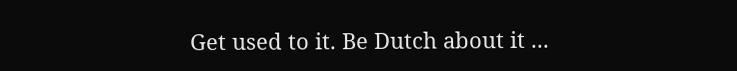Get used to it. Be Dutch about it ...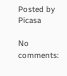Posted by Picasa

No comments: